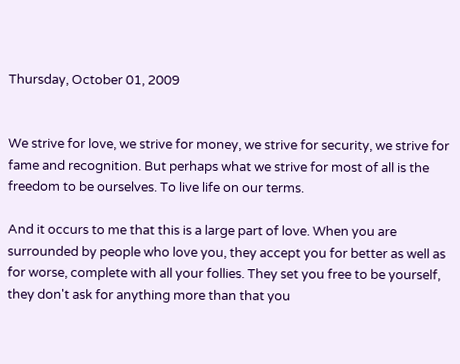Thursday, October 01, 2009


We strive for love, we strive for money, we strive for security, we strive for fame and recognition. But perhaps what we strive for most of all is the freedom to be ourselves. To live life on our terms.

And it occurs to me that this is a large part of love. When you are surrounded by people who love you, they accept you for better as well as for worse, complete with all your follies. They set you free to be yourself, they don't ask for anything more than that you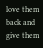love them back and give them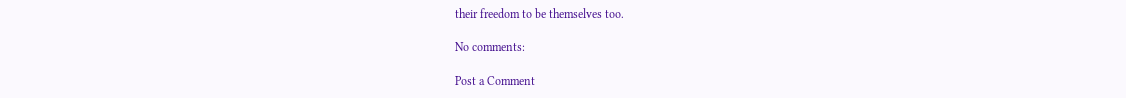their freedom to be themselves too.

No comments:

Post a Comment